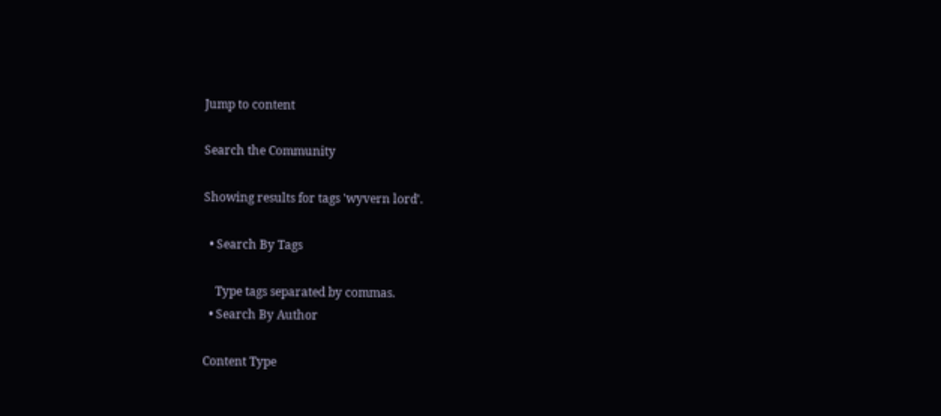Jump to content

Search the Community

Showing results for tags 'wyvern lord'.

  • Search By Tags

    Type tags separated by commas.
  • Search By Author

Content Type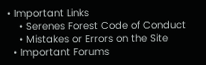• Important Links
    • Serenes Forest Code of Conduct
    • Mistakes or Errors on the Site
  • Important Forums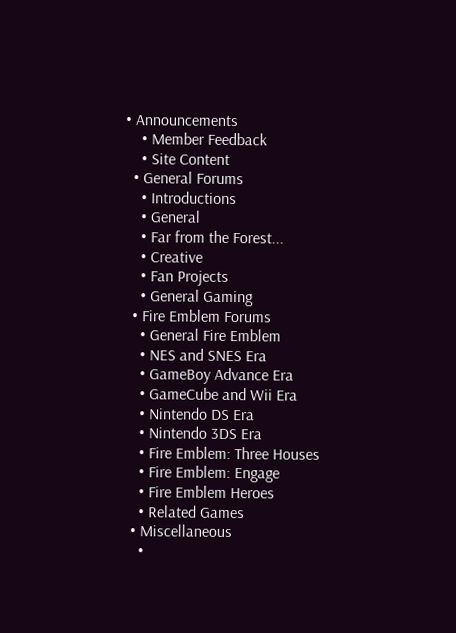• Announcements
    • Member Feedback
    • Site Content
  • General Forums
    • Introductions
    • General
    • Far from the Forest...
    • Creative
    • Fan Projects
    • General Gaming
  • Fire Emblem Forums
    • General Fire Emblem
    • NES and SNES Era
    • GameBoy Advance Era
    • GameCube and Wii Era
    • Nintendo DS Era
    • Nintendo 3DS Era
    • Fire Emblem: Three Houses
    • Fire Emblem: Engage
    • Fire Emblem Heroes
    • Related Games
  • Miscellaneous
    •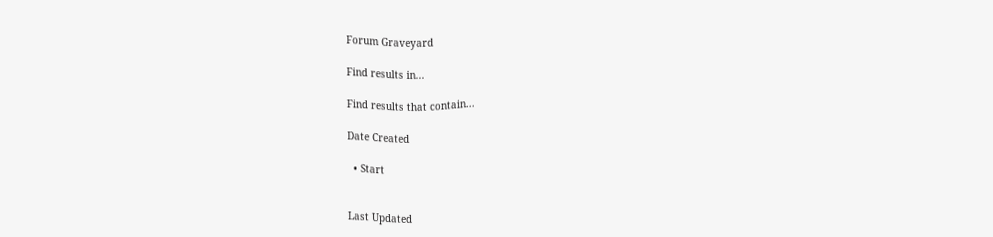Forum Graveyard

Find results in...

Find results that contain...

Date Created

  • Start


Last Updated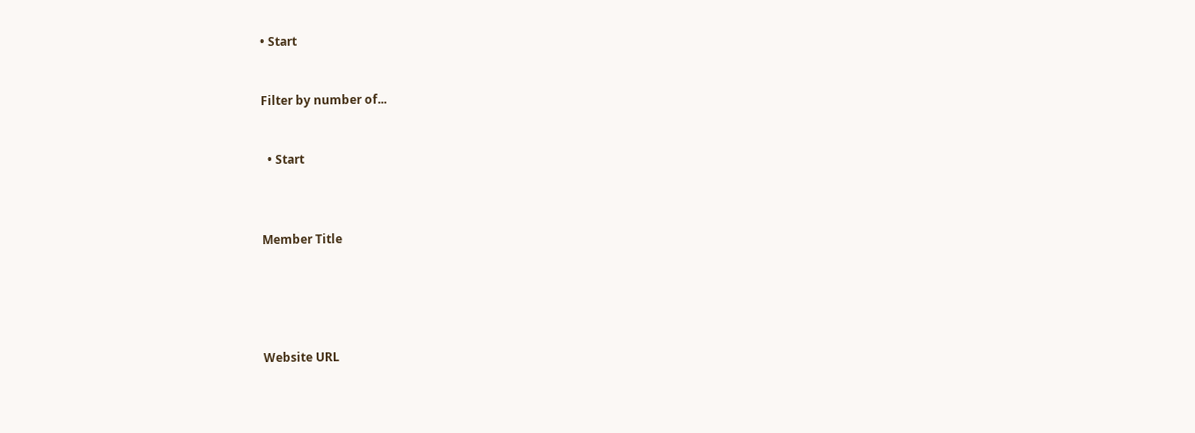• Start


Filter by number of...


  • Start



Member Title





Website URL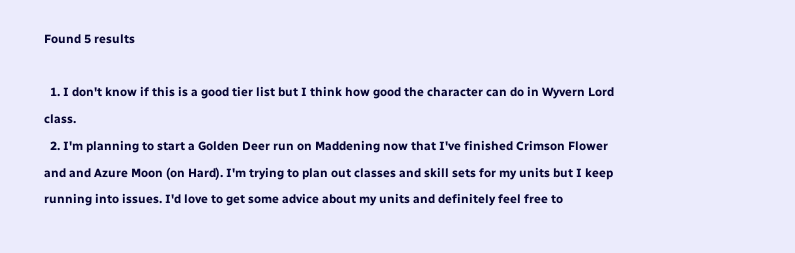Found 5 results

  1. I don't know if this is a good tier list but I think how good the character can do in Wyvern Lord class.
  2. I'm planning to start a Golden Deer run on Maddening now that I've finished Crimson Flower and and Azure Moon (on Hard). I'm trying to plan out classes and skill sets for my units but I keep running into issues. I'd love to get some advice about my units and definitely feel free to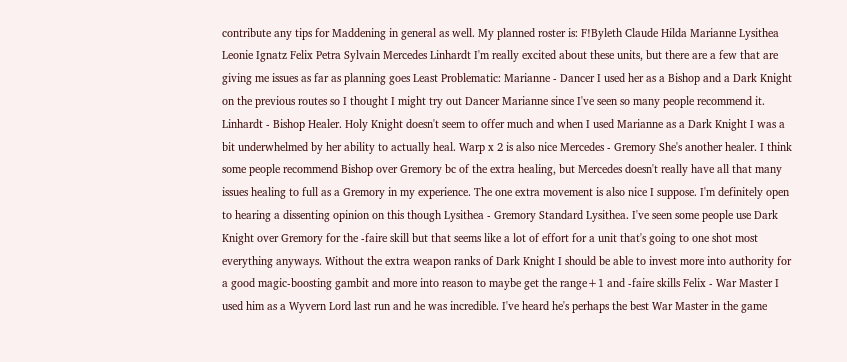contribute any tips for Maddening in general as well. My planned roster is: F!Byleth Claude Hilda Marianne Lysithea Leonie Ignatz Felix Petra Sylvain Mercedes Linhardt I'm really excited about these units, but there are a few that are giving me issues as far as planning goes Least Problematic: Marianne - Dancer I used her as a Bishop and a Dark Knight on the previous routes so I thought I might try out Dancer Marianne since I've seen so many people recommend it. Linhardt - Bishop Healer. Holy Knight doesn't seem to offer much and when I used Marianne as a Dark Knight I was a bit underwhelmed by her ability to actually heal. Warp x 2 is also nice Mercedes - Gremory She's another healer. I think some people recommend Bishop over Gremory bc of the extra healing, but Mercedes doesn't really have all that many issues healing to full as a Gremory in my experience. The one extra movement is also nice I suppose. I'm definitely open to hearing a dissenting opinion on this though Lysithea - Gremory Standard Lysithea. I've seen some people use Dark Knight over Gremory for the -faire skill but that seems like a lot of effort for a unit that's going to one shot most everything anyways. Without the extra weapon ranks of Dark Knight I should be able to invest more into authority for a good magic-boosting gambit and more into reason to maybe get the range+1 and -faire skills Felix - War Master I used him as a Wyvern Lord last run and he was incredible. I've heard he's perhaps the best War Master in the game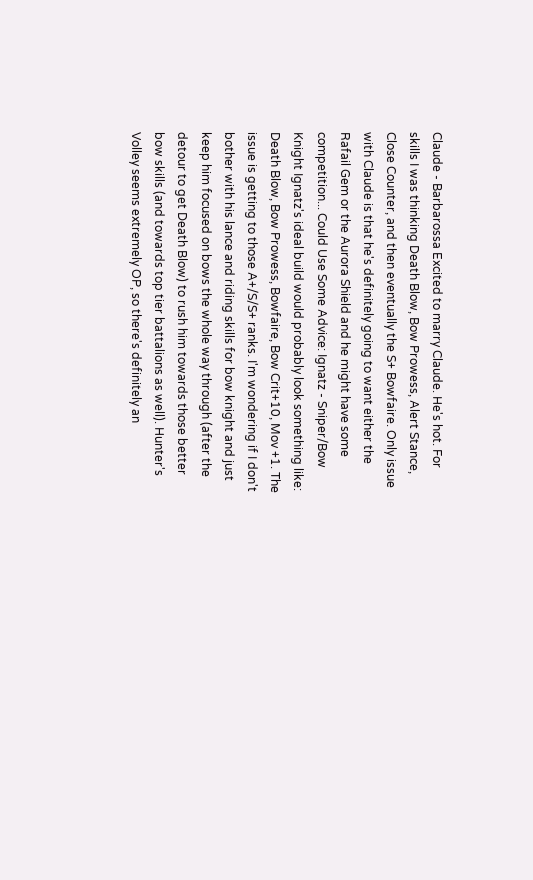Claude - Barbarossa Excited to marry Claude. He's hot. For skills I was thinking Death Blow, Bow Prowess, Alert Stance, Close Counter, and then eventually the S+ Bowfaire. Only issue with Claude is that he's definitely going to want either the Rafail Gem or the Aurora Shield and he might have some competition... Could Use Some Advice: Ignatz - Sniper/Bow Knight Ignatz's ideal build would probably look something like: Death Blow, Bow Prowess, Bowfaire, Bow Crit+10, Mov +1. The issue is getting to those A+/S/S+ ranks. I'm wondering if I don't bother with his lance and riding skills for bow knight and just keep him focused on bows the whole way through (after the detour to get Death Blow) to rush him towards those better bow skills (and towards top tier battalions as well). Hunter's Volley seems extremely OP, so there's definitely an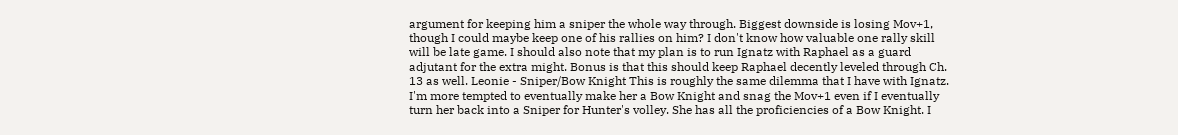argument for keeping him a sniper the whole way through. Biggest downside is losing Mov+1, though I could maybe keep one of his rallies on him? I don't know how valuable one rally skill will be late game. I should also note that my plan is to run Ignatz with Raphael as a guard adjutant for the extra might. Bonus is that this should keep Raphael decently leveled through Ch. 13 as well. Leonie - Sniper/Bow Knight This is roughly the same dilemma that I have with Ignatz. I'm more tempted to eventually make her a Bow Knight and snag the Mov+1 even if I eventually turn her back into a Sniper for Hunter's volley. She has all the proficiencies of a Bow Knight. I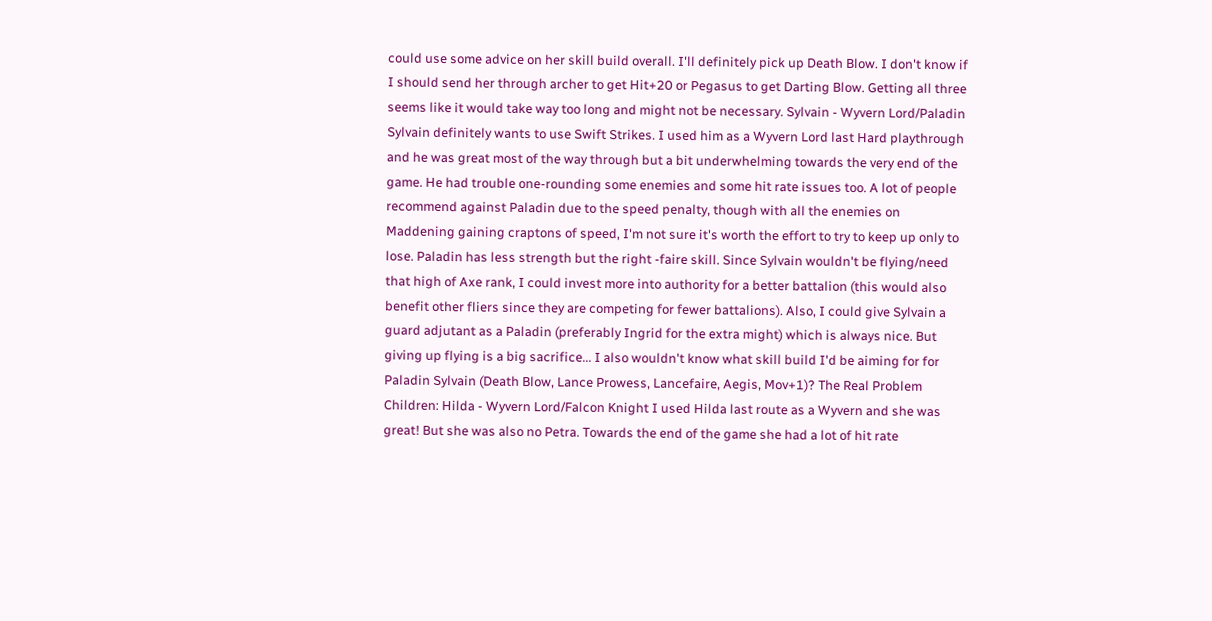could use some advice on her skill build overall. I'll definitely pick up Death Blow. I don't know if I should send her through archer to get Hit+20 or Pegasus to get Darting Blow. Getting all three seems like it would take way too long and might not be necessary. Sylvain - Wyvern Lord/Paladin Sylvain definitely wants to use Swift Strikes. I used him as a Wyvern Lord last Hard playthrough and he was great most of the way through but a bit underwhelming towards the very end of the game. He had trouble one-rounding some enemies and some hit rate issues too. A lot of people recommend against Paladin due to the speed penalty, though with all the enemies on Maddening gaining craptons of speed, I'm not sure it's worth the effort to try to keep up only to lose. Paladin has less strength but the right -faire skill. Since Sylvain wouldn't be flying/need that high of Axe rank, I could invest more into authority for a better battalion (this would also benefit other fliers since they are competing for fewer battalions). Also, I could give Sylvain a guard adjutant as a Paladin (preferably Ingrid for the extra might) which is always nice. But giving up flying is a big sacrifice... I also wouldn't know what skill build I'd be aiming for for Paladin Sylvain (Death Blow, Lance Prowess, Lancefaire, Aegis, Mov+1)? The Real Problem Children: Hilda - Wyvern Lord/Falcon Knight I used Hilda last route as a Wyvern and she was great! But she was also no Petra. Towards the end of the game she had a lot of hit rate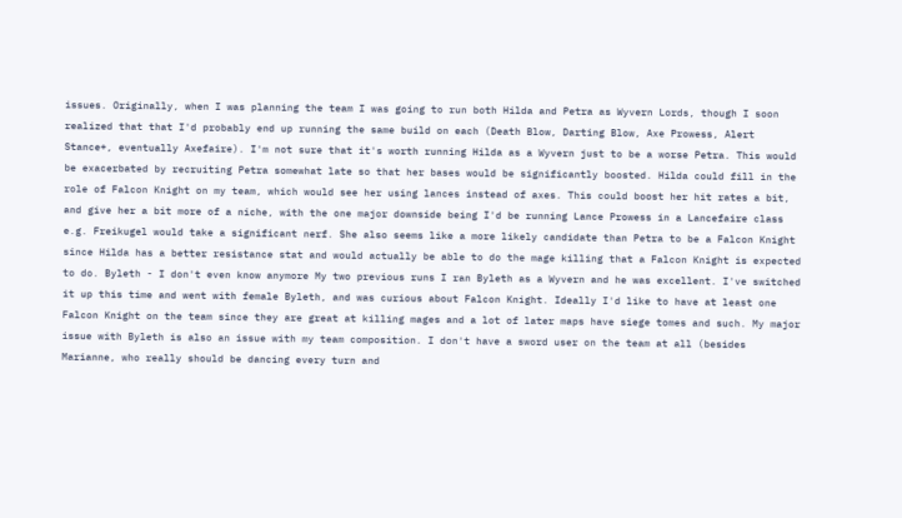issues. Originally, when I was planning the team I was going to run both Hilda and Petra as Wyvern Lords, though I soon realized that that I'd probably end up running the same build on each (Death Blow, Darting Blow, Axe Prowess, Alert Stance+, eventually Axefaire). I'm not sure that it's worth running Hilda as a Wyvern just to be a worse Petra. This would be exacerbated by recruiting Petra somewhat late so that her bases would be significantly boosted. Hilda could fill in the role of Falcon Knight on my team, which would see her using lances instead of axes. This could boost her hit rates a bit, and give her a bit more of a niche, with the one major downside being I'd be running Lance Prowess in a Lancefaire class e.g. Freikugel would take a significant nerf. She also seems like a more likely candidate than Petra to be a Falcon Knight since Hilda has a better resistance stat and would actually be able to do the mage killing that a Falcon Knight is expected to do. Byleth - I don't even know anymore My two previous runs I ran Byleth as a Wyvern and he was excellent. I've switched it up this time and went with female Byleth, and was curious about Falcon Knight. Ideally I'd like to have at least one Falcon Knight on the team since they are great at killing mages and a lot of later maps have siege tomes and such. My major issue with Byleth is also an issue with my team composition. I don't have a sword user on the team at all (besides Marianne, who really should be dancing every turn and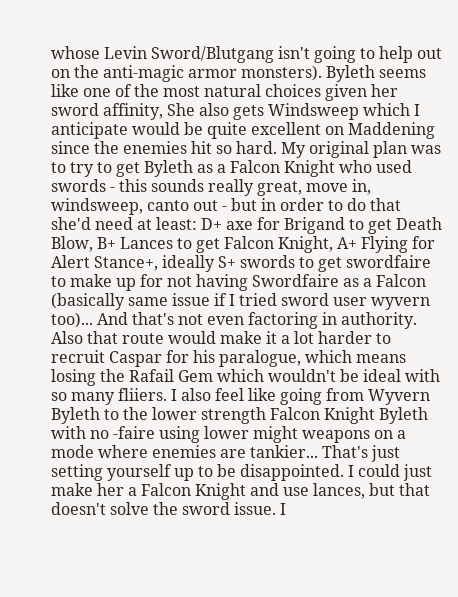whose Levin Sword/Blutgang isn't going to help out on the anti-magic armor monsters). Byleth seems like one of the most natural choices given her sword affinity, She also gets Windsweep which I anticipate would be quite excellent on Maddening since the enemies hit so hard. My original plan was to try to get Byleth as a Falcon Knight who used swords - this sounds really great, move in, windsweep, canto out - but in order to do that she'd need at least: D+ axe for Brigand to get Death Blow, B+ Lances to get Falcon Knight, A+ Flying for Alert Stance+, ideally S+ swords to get swordfaire to make up for not having Swordfaire as a Falcon (basically same issue if I tried sword user wyvern too)... And that's not even factoring in authority. Also that route would make it a lot harder to recruit Caspar for his paralogue, which means losing the Rafail Gem which wouldn't be ideal with so many fliiers. I also feel like going from Wyvern Byleth to the lower strength Falcon Knight Byleth with no -faire using lower might weapons on a mode where enemies are tankier... That's just setting yourself up to be disappointed. I could just make her a Falcon Knight and use lances, but that doesn't solve the sword issue. I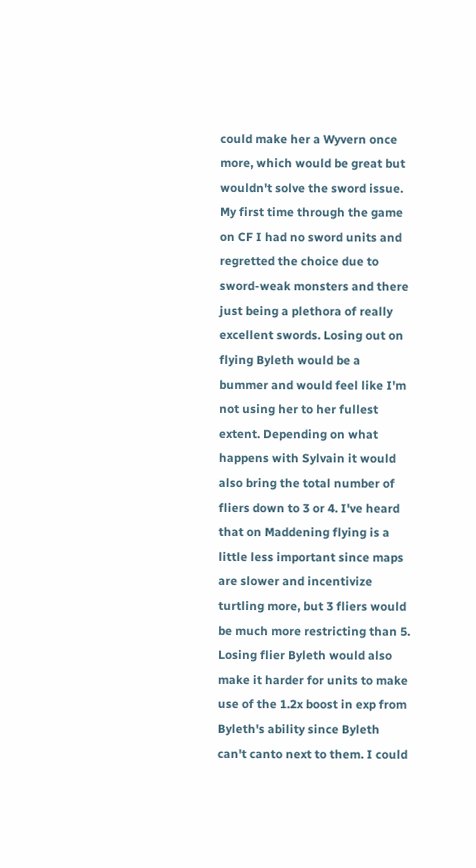could make her a Wyvern once more, which would be great but wouldn't solve the sword issue. My first time through the game on CF I had no sword units and regretted the choice due to sword-weak monsters and there just being a plethora of really excellent swords. Losing out on flying Byleth would be a bummer and would feel like I'm not using her to her fullest extent. Depending on what happens with Sylvain it would also bring the total number of fliers down to 3 or 4. I've heard that on Maddening flying is a little less important since maps are slower and incentivize turtling more, but 3 fliers would be much more restricting than 5. Losing flier Byleth would also make it harder for units to make use of the 1.2x boost in exp from Byleth's ability since Byleth can't canto next to them. I could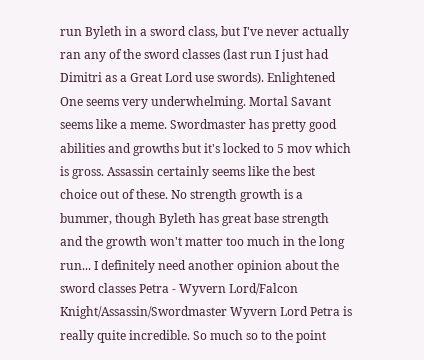run Byleth in a sword class, but I've never actually ran any of the sword classes (last run I just had Dimitri as a Great Lord use swords). Enlightened One seems very underwhelming. Mortal Savant seems like a meme. Swordmaster has pretty good abilities and growths but it's locked to 5 mov which is gross. Assassin certainly seems like the best choice out of these. No strength growth is a bummer, though Byleth has great base strength and the growth won't matter too much in the long run... I definitely need another opinion about the sword classes Petra - Wyvern Lord/Falcon Knight/Assassin/Swordmaster Wyvern Lord Petra is really quite incredible. So much so to the point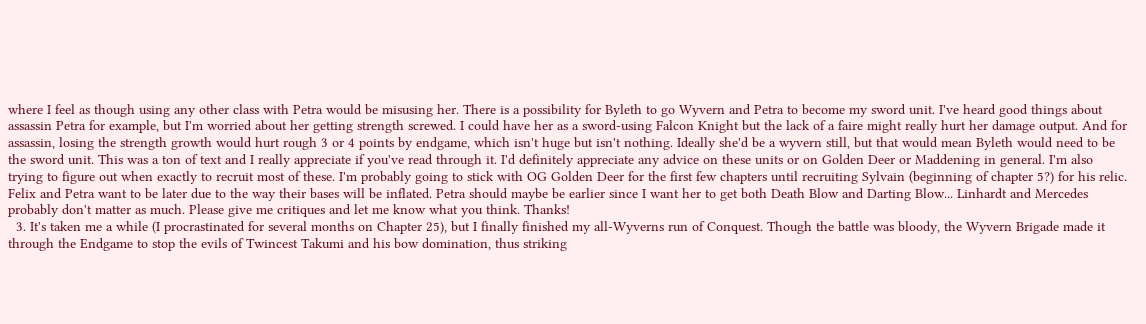where I feel as though using any other class with Petra would be misusing her. There is a possibility for Byleth to go Wyvern and Petra to become my sword unit. I've heard good things about assassin Petra for example, but I'm worried about her getting strength screwed. I could have her as a sword-using Falcon Knight but the lack of a faire might really hurt her damage output. And for assassin, losing the strength growth would hurt rough 3 or 4 points by endgame, which isn't huge but isn't nothing. Ideally she'd be a wyvern still, but that would mean Byleth would need to be the sword unit. This was a ton of text and I really appreciate if you've read through it. I'd definitely appreciate any advice on these units or on Golden Deer or Maddening in general. I'm also trying to figure out when exactly to recruit most of these. I'm probably going to stick with OG Golden Deer for the first few chapters until recruiting Sylvain (beginning of chapter 5?) for his relic. Felix and Petra want to be later due to the way their bases will be inflated. Petra should maybe be earlier since I want her to get both Death Blow and Darting Blow... Linhardt and Mercedes probably don't matter as much. Please give me critiques and let me know what you think. Thanks!
  3. It's taken me a while (I procrastinated for several months on Chapter 25), but I finally finished my all-Wyverns run of Conquest. Though the battle was bloody, the Wyvern Brigade made it through the Endgame to stop the evils of Twincest Takumi and his bow domination, thus striking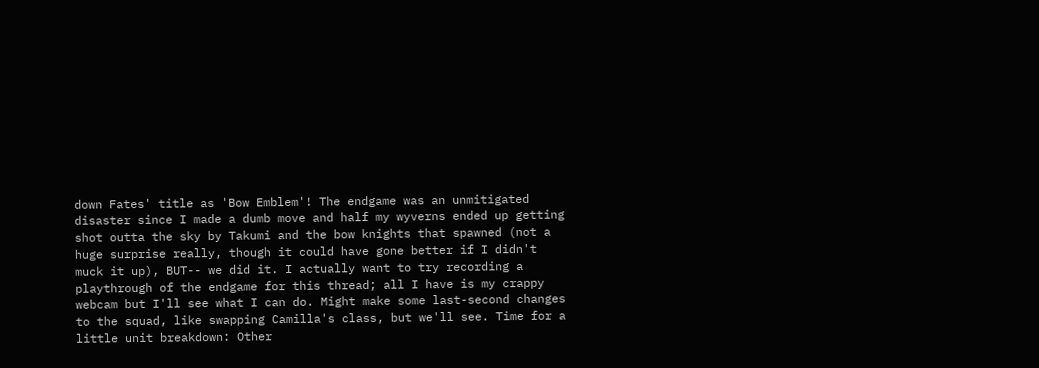down Fates' title as 'Bow Emblem'! The endgame was an unmitigated disaster since I made a dumb move and half my wyverns ended up getting shot outta the sky by Takumi and the bow knights that spawned (not a huge surprise really, though it could have gone better if I didn't muck it up), BUT-- we did it. I actually want to try recording a playthrough of the endgame for this thread; all I have is my crappy webcam but I'll see what I can do. Might make some last-second changes to the squad, like swapping Camilla's class, but we'll see. Time for a little unit breakdown: Other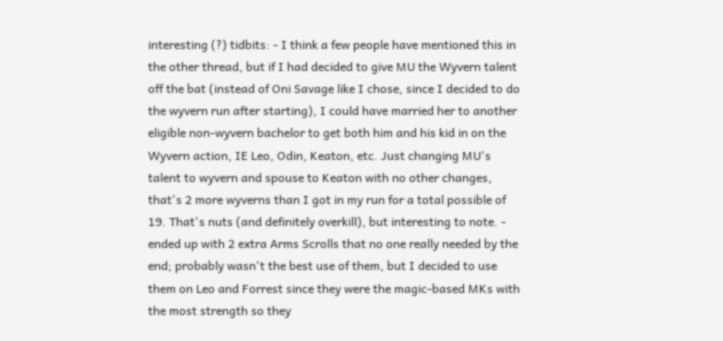interesting (?) tidbits: - I think a few people have mentioned this in the other thread, but if I had decided to give MU the Wyvern talent off the bat (instead of Oni Savage like I chose, since I decided to do the wyvern run after starting), I could have married her to another eligible non-wyvern bachelor to get both him and his kid in on the Wyvern action, IE Leo, Odin, Keaton, etc. Just changing MU's talent to wyvern and spouse to Keaton with no other changes, that's 2 more wyverns than I got in my run for a total possible of 19. That's nuts (and definitely overkill), but interesting to note. - ended up with 2 extra Arms Scrolls that no one really needed by the end; probably wasn't the best use of them, but I decided to use them on Leo and Forrest since they were the magic-based MKs with the most strength so they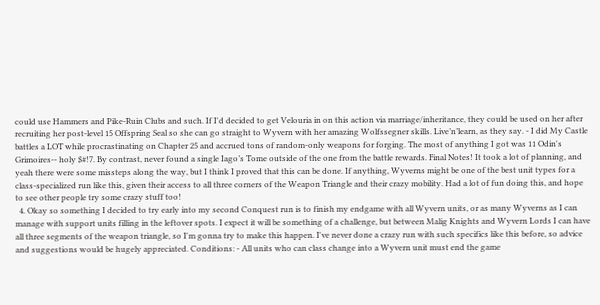could use Hammers and Pike-Ruin Clubs and such. If I'd decided to get Velouria in on this action via marriage/inheritance, they could be used on her after recruiting her post-level 15 Offspring Seal so she can go straight to Wyvern with her amazing Wolfssegner skills. Live’n’learn, as they say. - I did My Castle battles a LOT while procrastinating on Chapter 25 and accrued tons of random-only weapons for forging. The most of anything I got was 11 Odin's Grimoires-- holy $#!7. By contrast, never found a single Iago’s Tome outside of the one from the battle rewards. Final Notes! It took a lot of planning, and yeah there were some missteps along the way, but I think I proved that this can be done. If anything, Wyverns might be one of the best unit types for a class-specialized run like this, given their access to all three corners of the Weapon Triangle and their crazy mobility. Had a lot of fun doing this, and hope to see other people try some crazy stuff too!
  4. Okay so something I decided to try early into my second Conquest run is to finish my endgame with all Wyvern units, or as many Wyverns as I can manage with support units filling in the leftover spots. I expect it will be something of a challenge, but between Malig Knights and Wyvern Lords I can have all three segments of the weapon triangle, so I'm gonna try to make this happen. I've never done a crazy run with such specifics like this before, so advice and suggestions would be hugely appreciated. Conditions: - All units who can class change into a Wyvern unit must end the game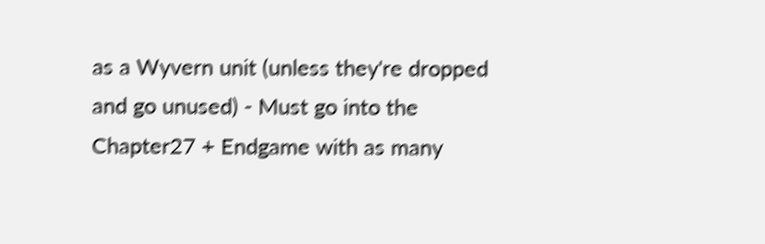as a Wyvern unit (unless they're dropped and go unused) - Must go into the Chapter27 + Endgame with as many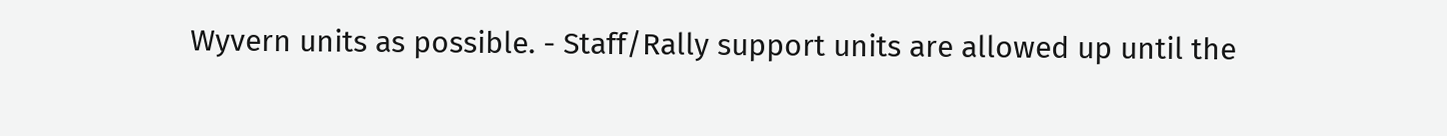Wyvern units as possible. - Staff/Rally support units are allowed up until the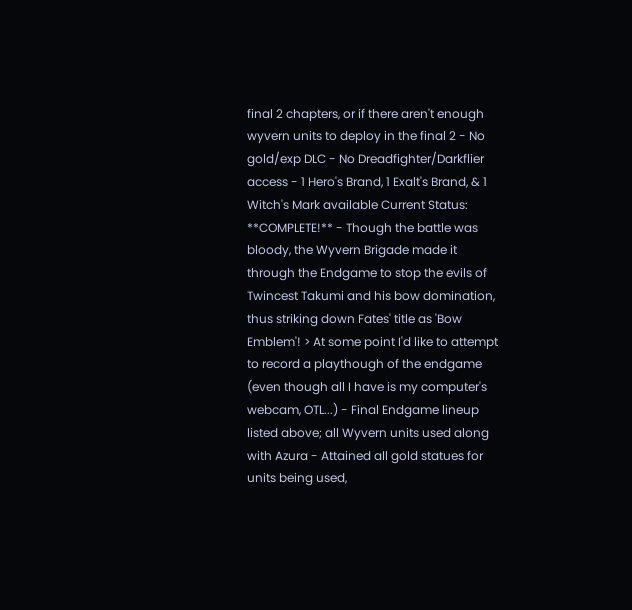final 2 chapters, or if there aren't enough wyvern units to deploy in the final 2 - No gold/exp DLC - No Dreadfighter/Darkflier access - 1 Hero's Brand, 1 Exalt's Brand, & 1 Witch's Mark available Current Status: **COMPLETE!** - Though the battle was bloody, the Wyvern Brigade made it through the Endgame to stop the evils of Twincest Takumi and his bow domination, thus striking down Fates' title as 'Bow Emblem'! > At some point I'd like to attempt to record a playthough of the endgame (even though all I have is my computer's webcam, OTL...) - Final Endgame lineup listed above; all Wyvern units used along with Azura - Attained all gold statues for units being used,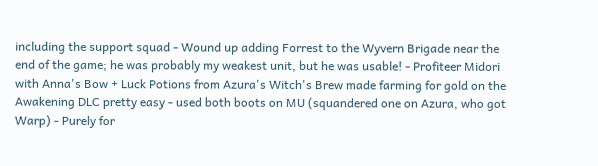including the support squad - Wound up adding Forrest to the Wyvern Brigade near the end of the game; he was probably my weakest unit, but he was usable! - Profiteer Midori with Anna's Bow + Luck Potions from Azura's Witch's Brew made farming for gold on the Awakening DLC pretty easy - used both boots on MU (squandered one on Azura, who got Warp) - Purely for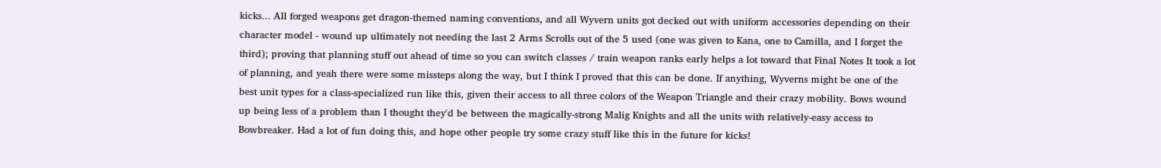kicks... All forged weapons get dragon-themed naming conventions, and all Wyvern units got decked out with uniform accessories depending on their character model - wound up ultimately not needing the last 2 Arms Scrolls out of the 5 used (one was given to Kana, one to Camilla, and I forget the third); proving that planning stuff out ahead of time so you can switch classes / train weapon ranks early helps a lot toward that Final Notes It took a lot of planning, and yeah there were some missteps along the way, but I think I proved that this can be done. If anything, Wyverns might be one of the best unit types for a class-specialized run like this, given their access to all three colors of the Weapon Triangle and their crazy mobility. Bows wound up being less of a problem than I thought they'd be between the magically-strong Malig Knights and all the units with relatively-easy access to Bowbreaker. Had a lot of fun doing this, and hope other people try some crazy stuff like this in the future for kicks!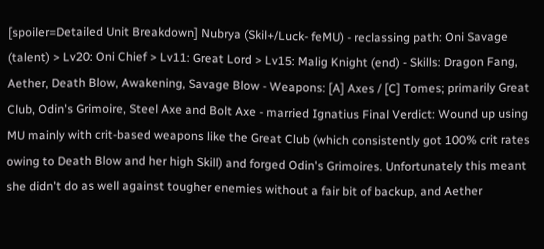[spoiler=Detailed Unit Breakdown] Nubrya (Skil+/Luck- feMU) - reclassing path: Oni Savage (talent) > Lv20: Oni Chief > Lv11: Great Lord > Lv15: Malig Knight (end) - Skills: Dragon Fang, Aether, Death Blow, Awakening, Savage Blow - Weapons: [A] Axes / [C] Tomes; primarily Great Club, Odin's Grimoire, Steel Axe and Bolt Axe - married Ignatius Final Verdict: Wound up using MU mainly with crit-based weapons like the Great Club (which consistently got 100% crit rates owing to Death Blow and her high Skill) and forged Odin's Grimoires. Unfortunately this meant she didn't do as well against tougher enemies without a fair bit of backup, and Aether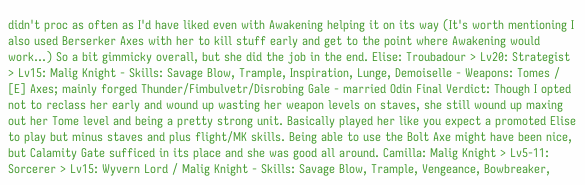didn't proc as often as I'd have liked even with Awakening helping it on its way (It's worth mentioning I also used Berserker Axes with her to kill stuff early and get to the point where Awakening would work...) So a bit gimmicky overall, but she did the job in the end. Elise: Troubadour > Lv20: Strategist > Lv15: Malig Knight - Skills: Savage Blow, Trample, Inspiration, Lunge, Demoiselle - Weapons: Tomes / [E] Axes; mainly forged Thunder/Fimbulvetr/Disrobing Gale - married Odin Final Verdict: Though I opted not to reclass her early and wound up wasting her weapon levels on staves, she still wound up maxing out her Tome level and being a pretty strong unit. Basically played her like you expect a promoted Elise to play but minus staves and plus flight/MK skills. Being able to use the Bolt Axe might have been nice, but Calamity Gate sufficed in its place and she was good all around. Camilla: Malig Knight > Lv5-11: Sorcerer > Lv15: Wyvern Lord / Malig Knight - Skills: Savage Blow, Trample, Vengeance, Bowbreaker,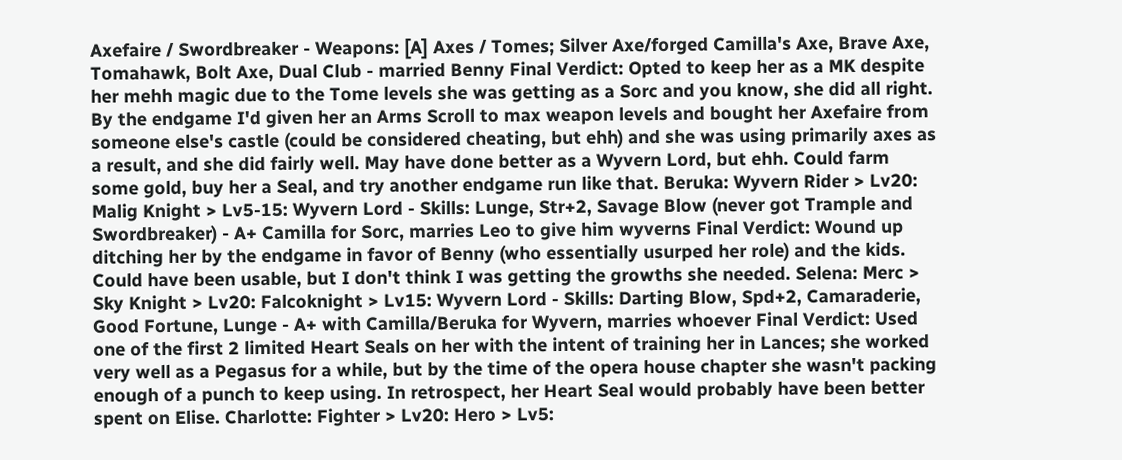Axefaire / Swordbreaker - Weapons: [A] Axes / Tomes; Silver Axe/forged Camilla's Axe, Brave Axe, Tomahawk, Bolt Axe, Dual Club - married Benny Final Verdict: Opted to keep her as a MK despite her mehh magic due to the Tome levels she was getting as a Sorc and you know, she did all right. By the endgame I'd given her an Arms Scroll to max weapon levels and bought her Axefaire from someone else's castle (could be considered cheating, but ehh) and she was using primarily axes as a result, and she did fairly well. May have done better as a Wyvern Lord, but ehh. Could farm some gold, buy her a Seal, and try another endgame run like that. Beruka: Wyvern Rider > Lv20: Malig Knight > Lv5-15: Wyvern Lord - Skills: Lunge, Str+2, Savage Blow (never got Trample and Swordbreaker) - A+ Camilla for Sorc, marries Leo to give him wyverns Final Verdict: Wound up ditching her by the endgame in favor of Benny (who essentially usurped her role) and the kids. Could have been usable, but I don't think I was getting the growths she needed. Selena: Merc > Sky Knight > Lv20: Falcoknight > Lv15: Wyvern Lord - Skills: Darting Blow, Spd+2, Camaraderie, Good Fortune, Lunge - A+ with Camilla/Beruka for Wyvern, marries whoever Final Verdict: Used one of the first 2 limited Heart Seals on her with the intent of training her in Lances; she worked very well as a Pegasus for a while, but by the time of the opera house chapter she wasn't packing enough of a punch to keep using. In retrospect, her Heart Seal would probably have been better spent on Elise. Charlotte: Fighter > Lv20: Hero > Lv5: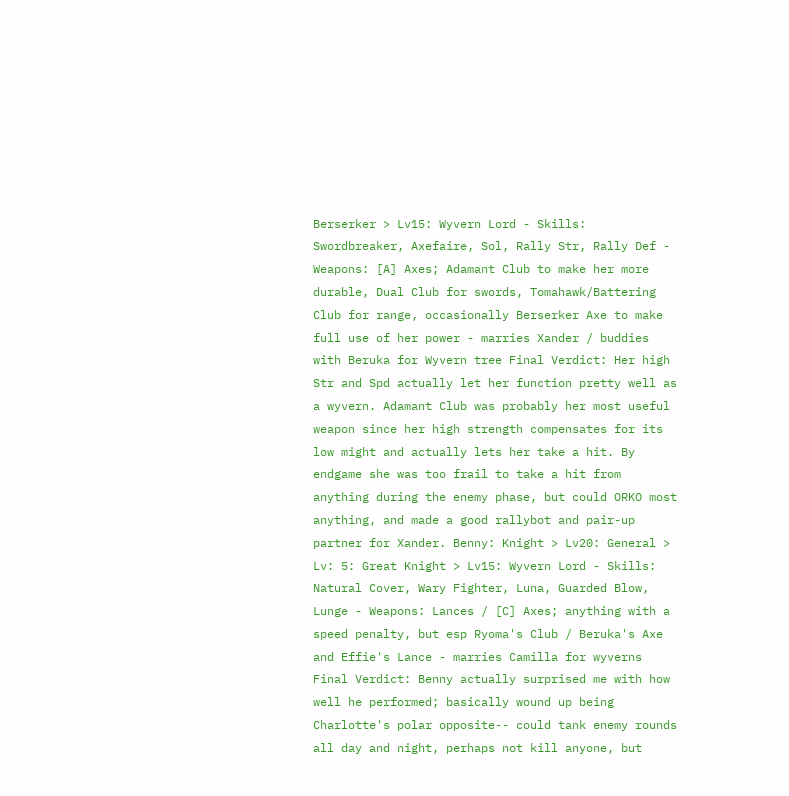Berserker > Lv15: Wyvern Lord - Skills: Swordbreaker, Axefaire, Sol, Rally Str, Rally Def - Weapons: [A] Axes; Adamant Club to make her more durable, Dual Club for swords, Tomahawk/Battering Club for range, occasionally Berserker Axe to make full use of her power - marries Xander / buddies with Beruka for Wyvern tree Final Verdict: Her high Str and Spd actually let her function pretty well as a wyvern. Adamant Club was probably her most useful weapon since her high strength compensates for its low might and actually lets her take a hit. By endgame she was too frail to take a hit from anything during the enemy phase, but could ORKO most anything, and made a good rallybot and pair-up partner for Xander. Benny: Knight > Lv20: General > Lv: 5: Great Knight > Lv15: Wyvern Lord - Skills: Natural Cover, Wary Fighter, Luna, Guarded Blow, Lunge - Weapons: Lances / [C] Axes; anything with a speed penalty, but esp Ryoma's Club / Beruka's Axe and Effie's Lance - marries Camilla for wyverns Final Verdict: Benny actually surprised me with how well he performed; basically wound up being Charlotte's polar opposite-- could tank enemy rounds all day and night, perhaps not kill anyone, but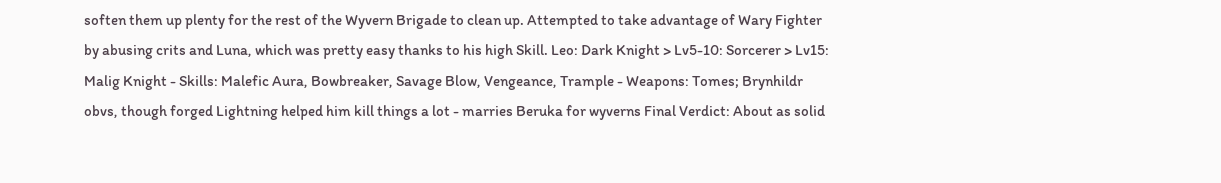soften them up plenty for the rest of the Wyvern Brigade to clean up. Attempted to take advantage of Wary Fighter by abusing crits and Luna, which was pretty easy thanks to his high Skill. Leo: Dark Knight > Lv5-10: Sorcerer > Lv15: Malig Knight - Skills: Malefic Aura, Bowbreaker, Savage Blow, Vengeance, Trample - Weapons: Tomes; Brynhildr obvs, though forged Lightning helped him kill things a lot - marries Beruka for wyverns Final Verdict: About as solid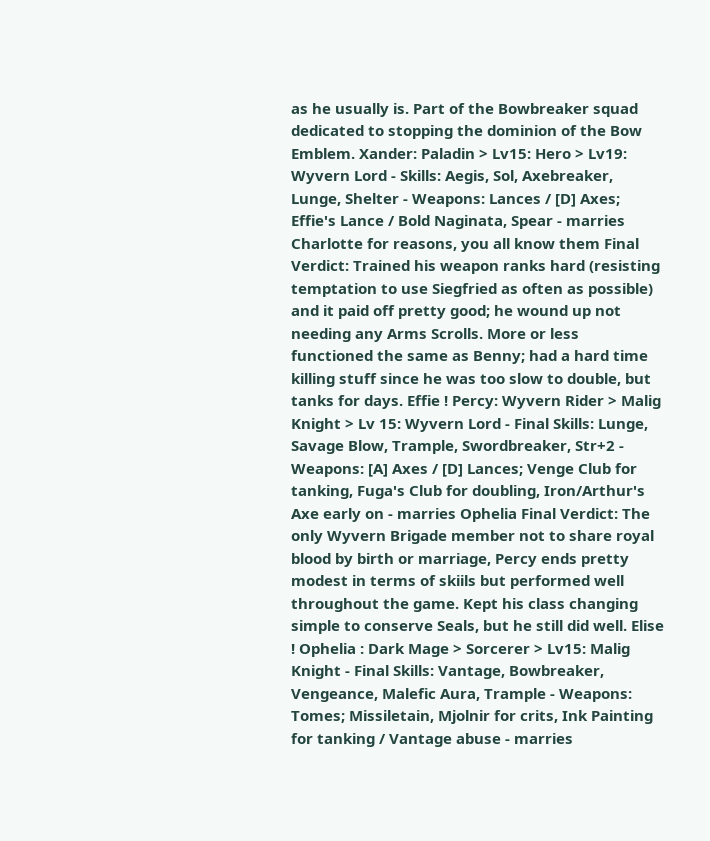as he usually is. Part of the Bowbreaker squad dedicated to stopping the dominion of the Bow Emblem. Xander: Paladin > Lv15: Hero > Lv19: Wyvern Lord - Skills: Aegis, Sol, Axebreaker, Lunge, Shelter - Weapons: Lances / [D] Axes; Effie's Lance / Bold Naginata, Spear - marries Charlotte for reasons, you all know them Final Verdict: Trained his weapon ranks hard (resisting temptation to use Siegfried as often as possible) and it paid off pretty good; he wound up not needing any Arms Scrolls. More or less functioned the same as Benny; had a hard time killing stuff since he was too slow to double, but tanks for days. Effie ! Percy: Wyvern Rider > Malig Knight > Lv 15: Wyvern Lord - Final Skills: Lunge, Savage Blow, Trample, Swordbreaker, Str+2 - Weapons: [A] Axes / [D] Lances; Venge Club for tanking, Fuga's Club for doubling, Iron/Arthur's Axe early on - marries Ophelia Final Verdict: The only Wyvern Brigade member not to share royal blood by birth or marriage, Percy ends pretty modest in terms of skiils but performed well throughout the game. Kept his class changing simple to conserve Seals, but he still did well. Elise ! Ophelia : Dark Mage > Sorcerer > Lv15: Malig Knight - Final Skills: Vantage, Bowbreaker, Vengeance, Malefic Aura, Trample - Weapons: Tomes; Missiletain, Mjolnir for crits, Ink Painting for tanking / Vantage abuse - marries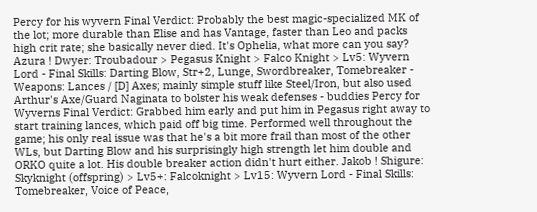Percy for his wyvern Final Verdict: Probably the best magic-specialized MK of the lot; more durable than Elise and has Vantage, faster than Leo and packs high crit rate; she basically never died. It's Ophelia, what more can you say? Azura ! Dwyer: Troubadour > Pegasus Knight > Falco Knight > Lv5: Wyvern Lord - Final Skills: Darting Blow, Str+2, Lunge, Swordbreaker, Tomebreaker - Weapons: Lances / [D] Axes; mainly simple stuff like Steel/Iron, but also used Arthur's Axe/Guard Naginata to bolster his weak defenses - buddies Percy for Wyverns Final Verdict: Grabbed him early and put him in Pegasus right away to start training lances, which paid off big time. Performed well throughout the game; his only real issue was that he's a bit more frail than most of the other WLs, but Darting Blow and his surprisingly high strength let him double and ORKO quite a lot. His double breaker action didn't hurt either. Jakob ! Shigure: Skyknight (offspring) > Lv5+: Falcoknight > Lv15: Wyvern Lord - Final Skills: Tomebreaker, Voice of Peace,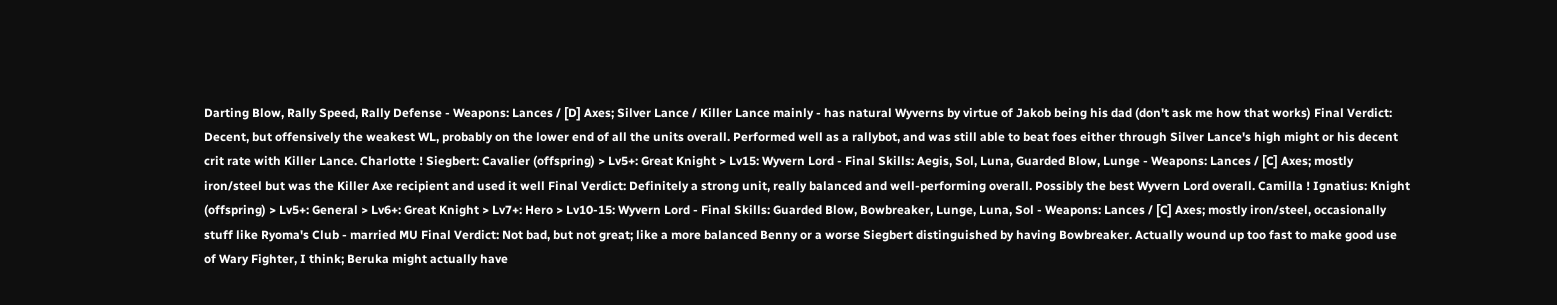Darting Blow, Rally Speed, Rally Defense - Weapons: Lances / [D] Axes; Silver Lance / Killer Lance mainly - has natural Wyverns by virtue of Jakob being his dad (don't ask me how that works) Final Verdict: Decent, but offensively the weakest WL, probably on the lower end of all the units overall. Performed well as a rallybot, and was still able to beat foes either through Silver Lance's high might or his decent crit rate with Killer Lance. Charlotte ! Siegbert: Cavalier (offspring) > Lv5+: Great Knight > Lv15: Wyvern Lord - Final Skills: Aegis, Sol, Luna, Guarded Blow, Lunge - Weapons: Lances / [C] Axes; mostly iron/steel but was the Killer Axe recipient and used it well Final Verdict: Definitely a strong unit, really balanced and well-performing overall. Possibly the best Wyvern Lord overall. Camilla ! Ignatius: Knight (offspring) > Lv5+: General > Lv6+: Great Knight > Lv7+: Hero > Lv10-15: Wyvern Lord - Final Skills: Guarded Blow, Bowbreaker, Lunge, Luna, Sol - Weapons: Lances / [C] Axes; mostly iron/steel, occasionally stuff like Ryoma's Club - married MU Final Verdict: Not bad, but not great; like a more balanced Benny or a worse Siegbert distinguished by having Bowbreaker. Actually wound up too fast to make good use of Wary Fighter, I think; Beruka might actually have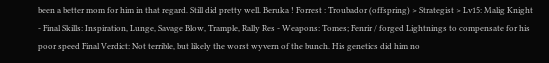been a better mom for him in that regard. Still did pretty well. Beruka ! Forrest : Troubador (offspring) > Strategist > Lv15: Malig Knight - Final Skills: Inspiration, Lunge, Savage Blow, Trample, Rally Res - Weapons: Tomes; Fenrir / forged Lightnings to compensate for his poor speed Final Verdict: Not terrible, but likely the worst wyvern of the bunch. His genetics did him no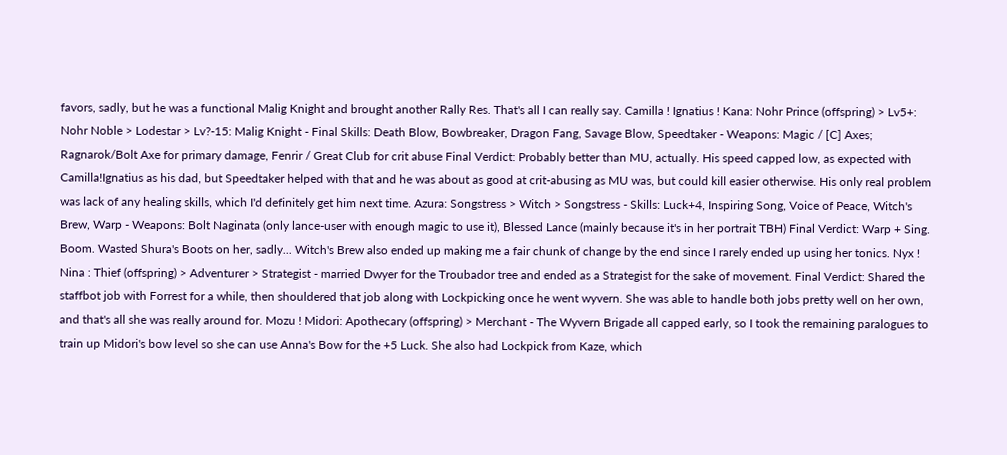favors, sadly, but he was a functional Malig Knight and brought another Rally Res. That's all I can really say. Camilla ! Ignatius ! Kana: Nohr Prince (offspring) > Lv5+: Nohr Noble > Lodestar > Lv?-15: Malig Knight - Final Skills: Death Blow, Bowbreaker, Dragon Fang, Savage Blow, Speedtaker - Weapons: Magic / [C] Axes; Ragnarok/Bolt Axe for primary damage, Fenrir / Great Club for crit abuse Final Verdict: Probably better than MU, actually. His speed capped low, as expected with Camilla!Ignatius as his dad, but Speedtaker helped with that and he was about as good at crit-abusing as MU was, but could kill easier otherwise. His only real problem was lack of any healing skills, which I'd definitely get him next time. Azura: Songstress > Witch > Songstress - Skills: Luck+4, Inspiring Song, Voice of Peace, Witch's Brew, Warp - Weapons: Bolt Naginata (only lance-user with enough magic to use it), Blessed Lance (mainly because it's in her portrait TBH) Final Verdict: Warp + Sing. Boom. Wasted Shura's Boots on her, sadly... Witch's Brew also ended up making me a fair chunk of change by the end since I rarely ended up using her tonics. Nyx ! Nina : Thief (offspring) > Adventurer > Strategist - married Dwyer for the Troubador tree and ended as a Strategist for the sake of movement. Final Verdict: Shared the staffbot job with Forrest for a while, then shouldered that job along with Lockpicking once he went wyvern. She was able to handle both jobs pretty well on her own, and that's all she was really around for. Mozu ! Midori: Apothecary (offspring) > Merchant - The Wyvern Brigade all capped early, so I took the remaining paralogues to train up Midori's bow level so she can use Anna's Bow for the +5 Luck. She also had Lockpick from Kaze, which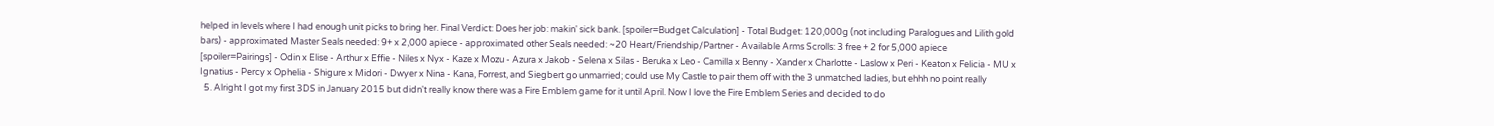helped in levels where I had enough unit picks to bring her. Final Verdict: Does her job: makin' sick bank. [spoiler=Budget Calculation] - Total Budget: 120,000g (not including Paralogues and Lilith gold bars) - approximated Master Seals needed: 9+ x 2,000 apiece - approximated other Seals needed: ~20 Heart/Friendship/Partner - Available Arms Scrolls: 3 free + 2 for 5,000 apiece [spoiler=Pairings] - Odin x Elise - Arthur x Effie - Niles x Nyx - Kaze x Mozu - Azura x Jakob - Selena x Silas - Beruka x Leo - Camilla x Benny - Xander x Charlotte - Laslow x Peri - Keaton x Felicia - MU x Ignatius - Percy x Ophelia - Shigure x Midori - Dwyer x Nina - Kana, Forrest, and Siegbert go unmarried; could use My Castle to pair them off with the 3 unmatched ladies, but ehhh no point really
  5. Alright I got my first 3DS in January 2015 but didn't really know there was a Fire Emblem game for it until April. Now I love the Fire Emblem Series and decided to do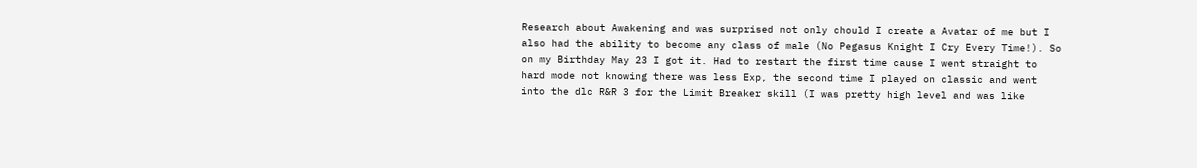Research about Awakening and was surprised not only chould I create a Avatar of me but I also had the ability to become any class of male (No Pegasus Knight I Cry Every Time!). So on my Birthday May 23 I got it. Had to restart the first time cause I went straight to hard mode not knowing there was less Exp, the second time I played on classic and went into the dlc R&R 3 for the Limit Breaker skill (I was pretty high level and was like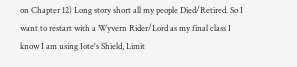on Chapter 12) Long story short all my people Died/Retired. So I want to restart with a Wyvern Rider/Lord as my final class I know I am using Iote's Shield, Limit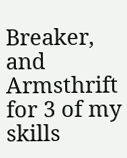Breaker, and Armsthrift for 3 of my skills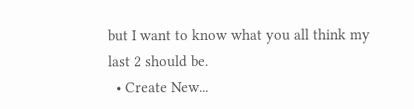but I want to know what you all think my last 2 should be.
  • Create New...